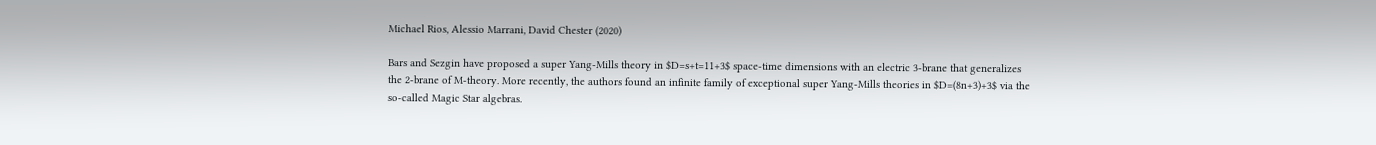Michael Rios, Alessio Marrani, David Chester (2020)

Bars and Sezgin have proposed a super Yang-Mills theory in $D=s+t=11+3$ space-time dimensions with an electric 3-brane that generalizes the 2-brane of M-theory. More recently, the authors found an infinite family of exceptional super Yang-Mills theories in $D=(8n+3)+3$ via the so-called Magic Star algebras.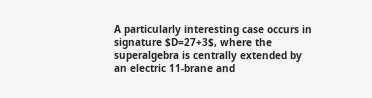A particularly interesting case occurs in signature $D=27+3$, where the superalgebra is centrally extended by an electric 11-brane and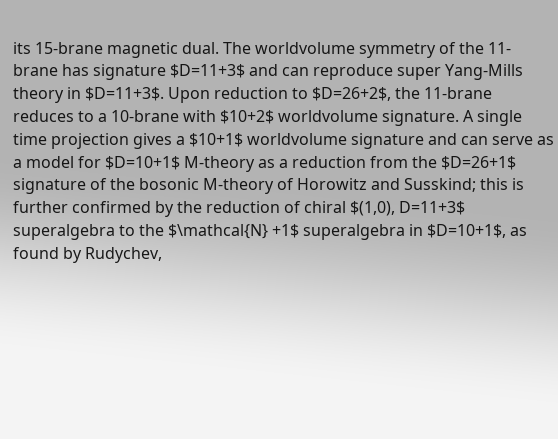its 15-brane magnetic dual. The worldvolume symmetry of the 11-brane has signature $D=11+3$ and can reproduce super Yang-Mills theory in $D=11+3$. Upon reduction to $D=26+2$, the 11-brane reduces to a 10-brane with $10+2$ worldvolume signature. A single time projection gives a $10+1$ worldvolume signature and can serve as a model for $D=10+1$ M-theory as a reduction from the $D=26+1$ signature of the bosonic M-theory of Horowitz and Susskind; this is further confirmed by the reduction of chiral $(1,0), D=11+3$ superalgebra to the $\mathcal{N} +1$ superalgebra in $D=10+1$, as found by Rudychev,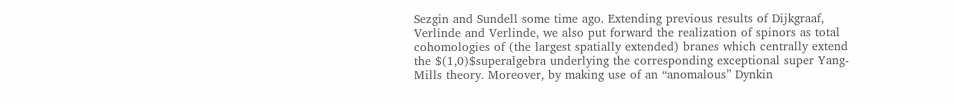Sezgin and Sundell some time ago. Extending previous results of Dijkgraaf, Verlinde and Verlinde, we also put forward the realization of spinors as total cohomologies of (the largest spatially extended) branes which centrally extend the $(1,0)$superalgebra underlying the corresponding exceptional super Yang-Mills theory. Moreover, by making use of an “anomalous” Dynkin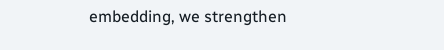embedding, we strengthen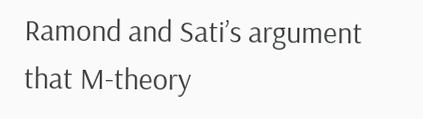Ramond and Sati’s argument that M-theory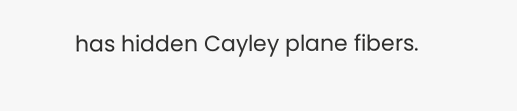has hidden Cayley plane fibers.